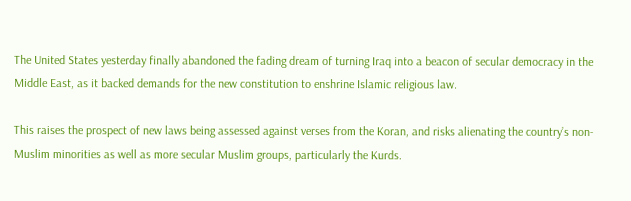The United States yesterday finally abandoned the fading dream of turning Iraq into a beacon of secular democracy in the Middle East, as it backed demands for the new constitution to enshrine Islamic religious law.

This raises the prospect of new laws being assessed against verses from the Koran, and risks alienating the country’s non-Muslim minorities as well as more secular Muslim groups, particularly the Kurds.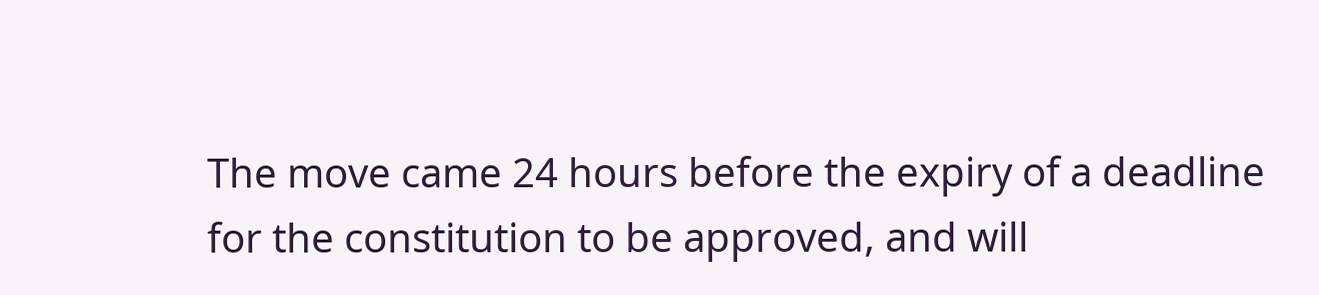The move came 24 hours before the expiry of a deadline for the constitution to be approved, and will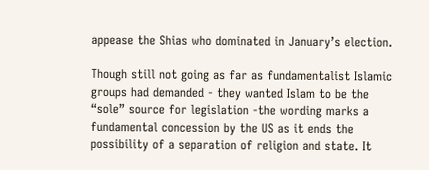appease the Shias who dominated in January’s election.

Though still not going as far as fundamentalist Islamic groups had demanded - they wanted Islam to be the “sole” source for legislation -the wording marks a fundamental concession by the US as it ends the possibility of a separation of religion and state. It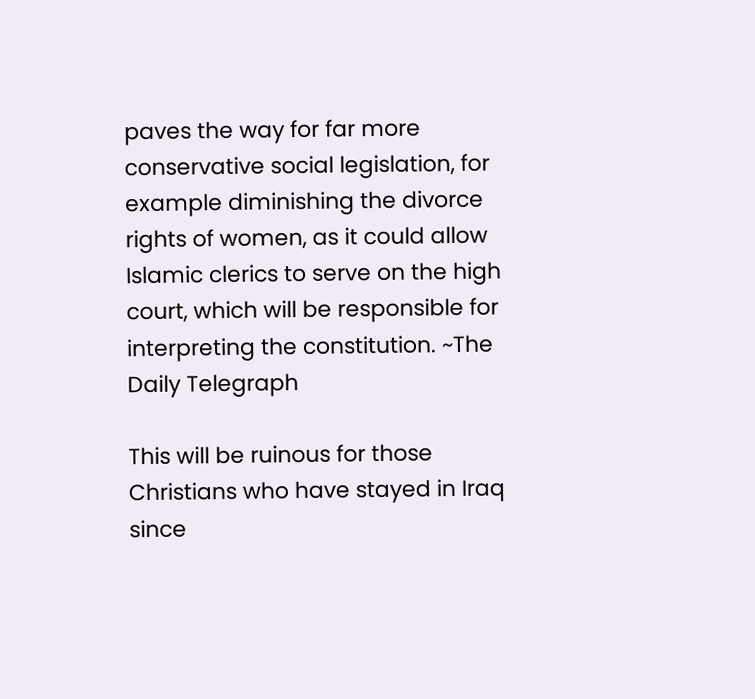paves the way for far more conservative social legislation, for example diminishing the divorce rights of women, as it could allow Islamic clerics to serve on the high court, which will be responsible for interpreting the constitution. ~The Daily Telegraph

This will be ruinous for those Christians who have stayed in Iraq since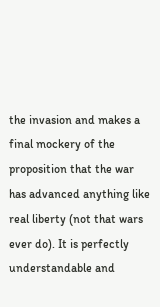the invasion and makes a final mockery of the proposition that the war has advanced anything like real liberty (not that wars ever do). It is perfectly understandable and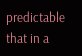predictable that in a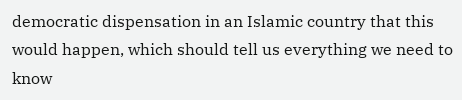democratic dispensation in an Islamic country that this would happen, which should tell us everything we need to know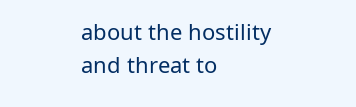about the hostility and threat to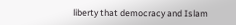liberty that democracy and Islam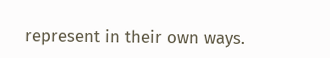represent in their own ways.